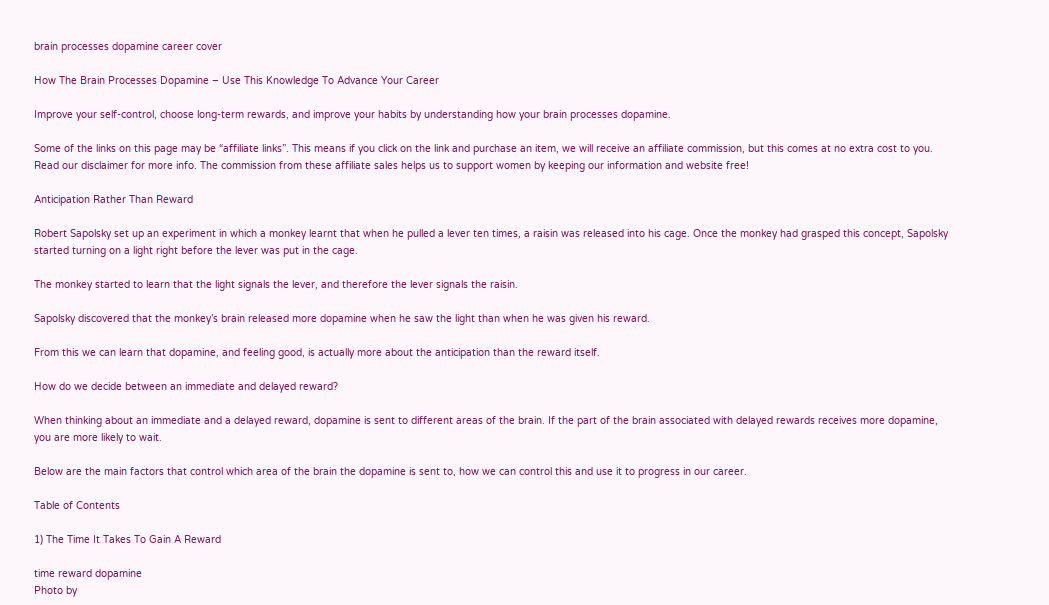brain processes dopamine career cover

How The Brain Processes Dopamine – Use This Knowledge To Advance Your Career

Improve your self-control, choose long-term rewards, and improve your habits by understanding how your brain processes dopamine.

Some of the links on this page may be “affiliate links”. This means if you click on the link and purchase an item, we will receive an affiliate commission, but this comes at no extra cost to you. Read our disclaimer for more info. The commission from these affiliate sales helps us to support women by keeping our information and website free!

Anticipation Rather Than Reward

Robert Sapolsky set up an experiment in which a monkey learnt that when he pulled a lever ten times, a raisin was released into his cage. Once the monkey had grasped this concept, Sapolsky started turning on a light right before the lever was put in the cage.

The monkey started to learn that the light signals the lever, and therefore the lever signals the raisin.

Sapolsky discovered that the monkey’s brain released more dopamine when he saw the light than when he was given his reward.

From this we can learn that dopamine, and feeling good, is actually more about the anticipation than the reward itself.

How do we decide between an immediate and delayed reward?

When thinking about an immediate and a delayed reward, dopamine is sent to different areas of the brain. If the part of the brain associated with delayed rewards receives more dopamine, you are more likely to wait.

Below are the main factors that control which area of the brain the dopamine is sent to, how we can control this and use it to progress in our career.

Table of Contents

1) The Time It Takes To Gain A Reward

time reward dopamine
Photo by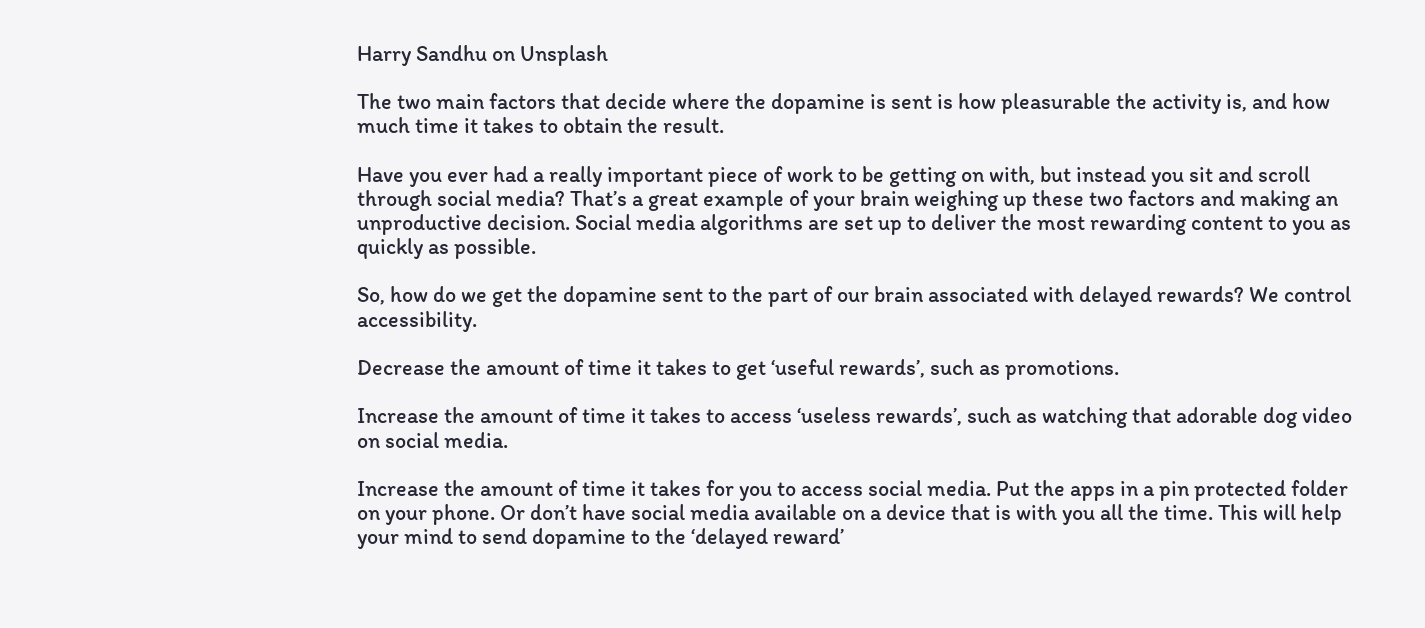Harry Sandhu on Unsplash

The two main factors that decide where the dopamine is sent is how pleasurable the activity is, and how much time it takes to obtain the result.

Have you ever had a really important piece of work to be getting on with, but instead you sit and scroll through social media? That’s a great example of your brain weighing up these two factors and making an unproductive decision. Social media algorithms are set up to deliver the most rewarding content to you as quickly as possible.

So, how do we get the dopamine sent to the part of our brain associated with delayed rewards? We control accessibility.

Decrease the amount of time it takes to get ‘useful rewards’, such as promotions.

Increase the amount of time it takes to access ‘useless rewards’, such as watching that adorable dog video on social media.

Increase the amount of time it takes for you to access social media. Put the apps in a pin protected folder on your phone. Or don’t have social media available on a device that is with you all the time. This will help your mind to send dopamine to the ‘delayed reward’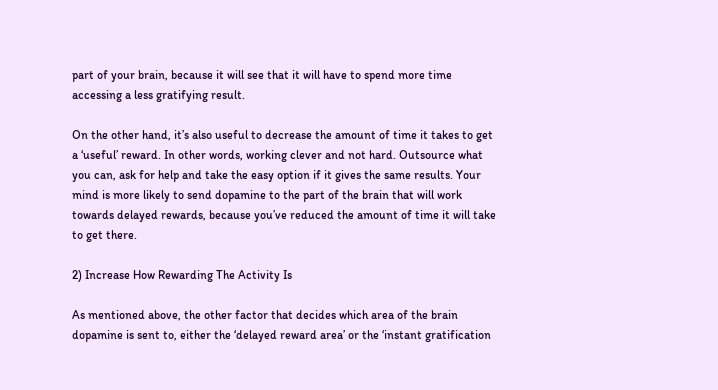part of your brain, because it will see that it will have to spend more time accessing a less gratifying result.

On the other hand, it’s also useful to decrease the amount of time it takes to get a ‘useful’ reward. In other words, working clever and not hard. Outsource what you can, ask for help and take the easy option if it gives the same results. Your mind is more likely to send dopamine to the part of the brain that will work towards delayed rewards, because you’ve reduced the amount of time it will take to get there.

2) Increase How Rewarding The Activity Is

As mentioned above, the other factor that decides which area of the brain dopamine is sent to, either the ‘delayed reward area’ or the ‘instant gratification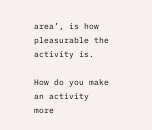area’, is how pleasurable the activity is.

How do you make an activity more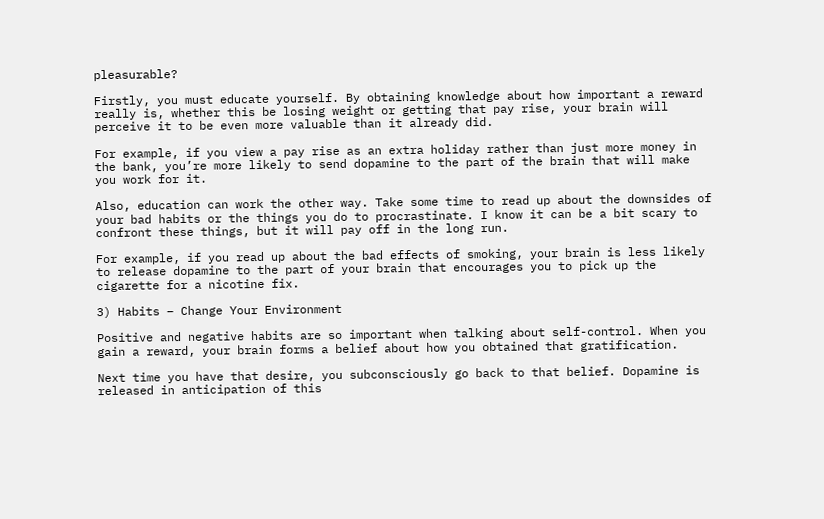pleasurable?

Firstly, you must educate yourself. By obtaining knowledge about how important a reward really is, whether this be losing weight or getting that pay rise, your brain will perceive it to be even more valuable than it already did.

For example, if you view a pay rise as an extra holiday rather than just more money in the bank, you’re more likely to send dopamine to the part of the brain that will make you work for it.

Also, education can work the other way. Take some time to read up about the downsides of your bad habits or the things you do to procrastinate. I know it can be a bit scary to confront these things, but it will pay off in the long run.

For example, if you read up about the bad effects of smoking, your brain is less likely to release dopamine to the part of your brain that encourages you to pick up the cigarette for a nicotine fix.

3) Habits – Change Your Environment

Positive and negative habits are so important when talking about self-control. When you gain a reward, your brain forms a belief about how you obtained that gratification.

Next time you have that desire, you subconsciously go back to that belief. Dopamine is released in anticipation of this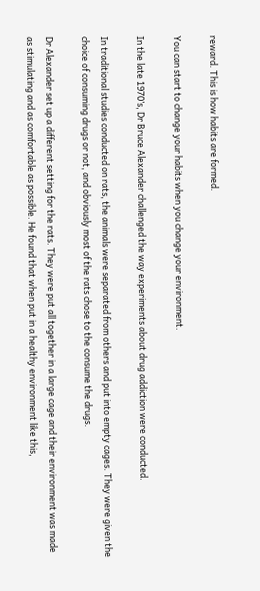reward. This is how habits are formed.

You can start to change your habits when you change your environment.

In the late 1970’s, Dr Bruce Alexander challenged the way experiments about drug addiction were conducted.

In traditional studies conducted on rats, the animals were separated from others and put into empty cages. They were given the choice of consuming drugs or not, and obviously most of the rats chose to the consume the drugs.

Dr Alexander set up a different setting for the rats. They were put all together in a large cage and their environment was made as stimulating and as comfortable as possible. He found that when put in a healthy environment like this,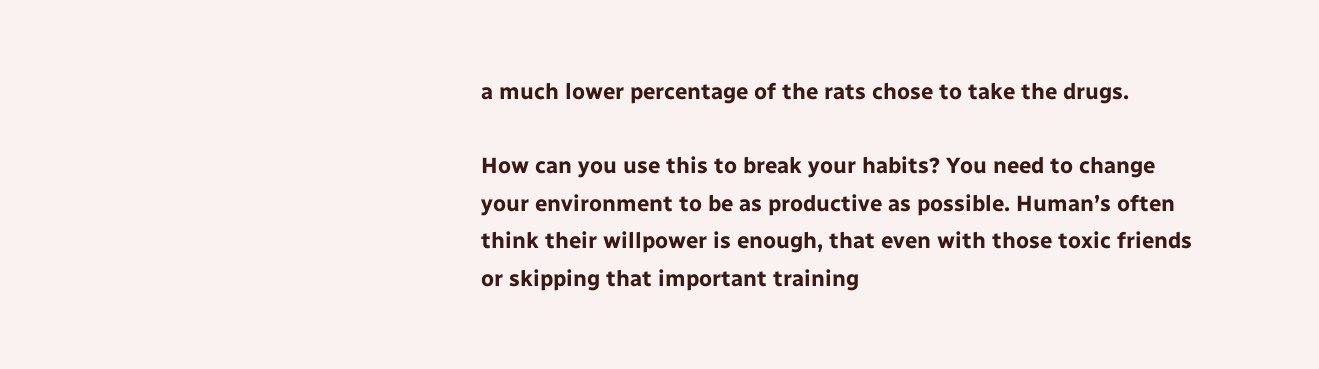a much lower percentage of the rats chose to take the drugs.

How can you use this to break your habits? You need to change your environment to be as productive as possible. Human’s often think their willpower is enough, that even with those toxic friends or skipping that important training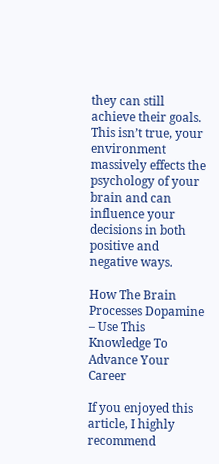they can still achieve their goals. This isn’t true, your environment massively effects the psychology of your brain and can influence your decisions in both positive and negative ways.

How The Brain Processes Dopamine – Use This Knowledge To Advance Your Career

If you enjoyed this article, I highly recommend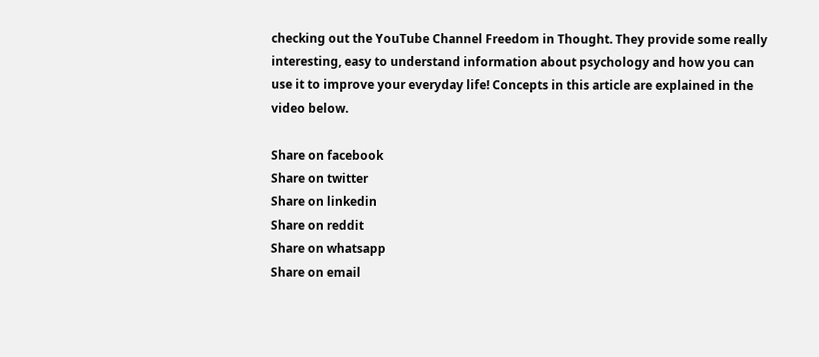checking out the YouTube Channel Freedom in Thought. They provide some really interesting, easy to understand information about psychology and how you can use it to improve your everyday life! Concepts in this article are explained in the video below.

Share on facebook
Share on twitter
Share on linkedin
Share on reddit
Share on whatsapp
Share on email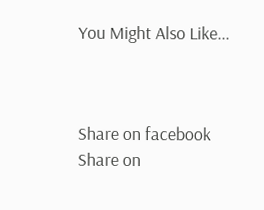You Might Also Like...



Share on facebook
Share on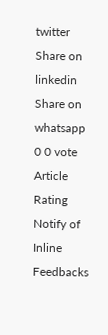twitter
Share on linkedin
Share on whatsapp
0 0 vote
Article Rating
Notify of
Inline Feedbacks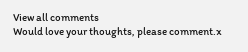View all comments
Would love your thoughts, please comment.x